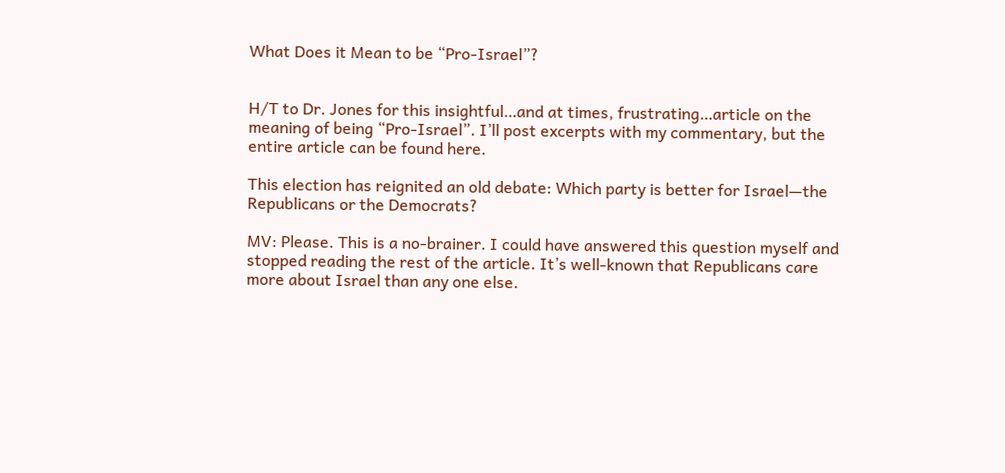What Does it Mean to be “Pro-Israel”?


H/T to Dr. Jones for this insightful…and at times, frustrating…article on the meaning of being “Pro-Israel”. I’ll post excerpts with my commentary, but the entire article can be found here.

This election has reignited an old debate: Which party is better for Israel—the Republicans or the Democrats?

MV: Please. This is a no-brainer. I could have answered this question myself and stopped reading the rest of the article. It’s well-known that Republicans care more about Israel than any one else.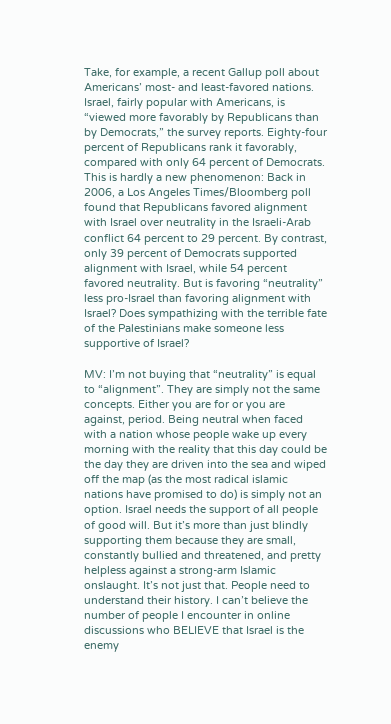Take, for example, a recent Gallup poll about Americans’ most- and least-favored nations. Israel, fairly popular with Americans, is “viewed more favorably by Republicans than by Democrats,” the survey reports. Eighty-four percent of Republicans rank it favorably, compared with only 64 percent of Democrats. This is hardly a new phenomenon: Back in 2006, a Los Angeles Times/Bloomberg poll found that Republicans favored alignment with Israel over neutrality in the Israeli-Arab conflict 64 percent to 29 percent. By contrast, only 39 percent of Democrats supported alignment with Israel, while 54 percent favored neutrality. But is favoring “neutrality” less pro-Israel than favoring alignment with Israel? Does sympathizing with the terrible fate of the Palestinians make someone less supportive of Israel?

MV: I’m not buying that “neutrality” is equal to “alignment”. They are simply not the same concepts. Either you are for or you are against, period. Being neutral when faced with a nation whose people wake up every morning with the reality that this day could be the day they are driven into the sea and wiped off the map (as the most radical islamic nations have promised to do) is simply not an option. Israel needs the support of all people of good will. But it’s more than just blindly supporting them because they are small, constantly bullied and threatened, and pretty helpless against a strong-arm Islamic onslaught. It’s not just that. People need to understand their history. I can’t believe the number of people I encounter in online discussions who BELIEVE that Israel is the enemy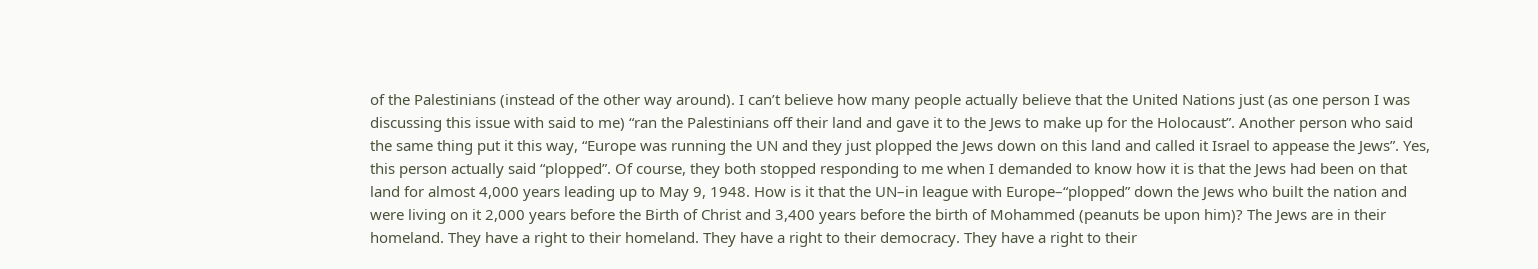of the Palestinians (instead of the other way around). I can’t believe how many people actually believe that the United Nations just (as one person I was discussing this issue with said to me) “ran the Palestinians off their land and gave it to the Jews to make up for the Holocaust”. Another person who said the same thing put it this way, “Europe was running the UN and they just plopped the Jews down on this land and called it Israel to appease the Jews”. Yes, this person actually said “plopped”. Of course, they both stopped responding to me when I demanded to know how it is that the Jews had been on that land for almost 4,000 years leading up to May 9, 1948. How is it that the UN–in league with Europe–“plopped” down the Jews who built the nation and were living on it 2,000 years before the Birth of Christ and 3,400 years before the birth of Mohammed (peanuts be upon him)? The Jews are in their homeland. They have a right to their homeland. They have a right to their democracy. They have a right to their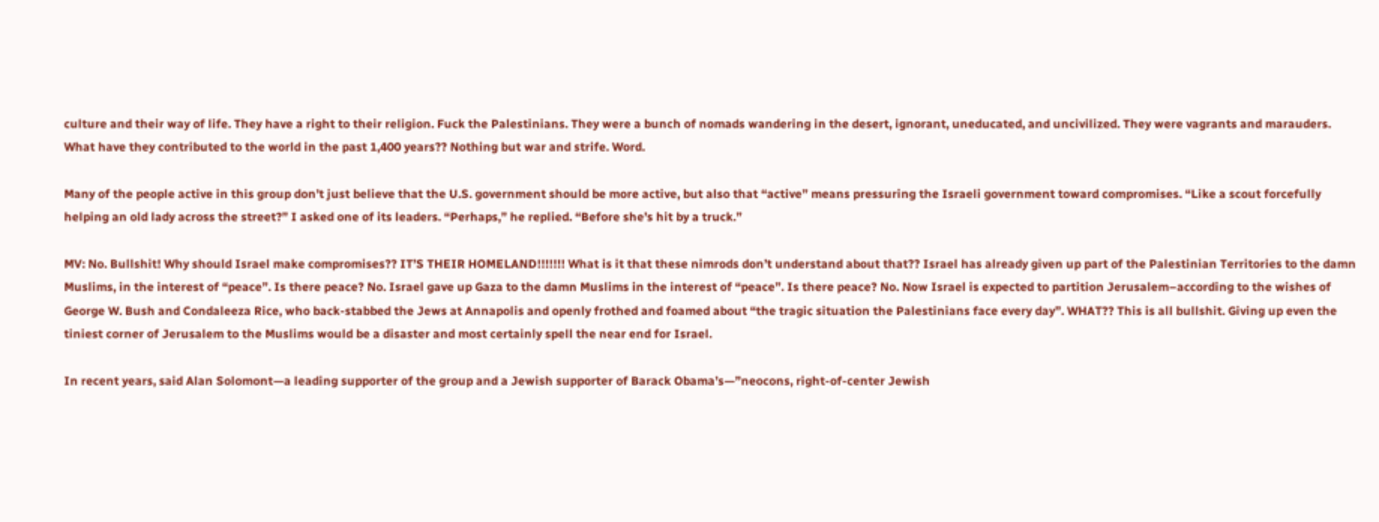culture and their way of life. They have a right to their religion. Fuck the Palestinians. They were a bunch of nomads wandering in the desert, ignorant, uneducated, and uncivilized. They were vagrants and marauders. What have they contributed to the world in the past 1,400 years?? Nothing but war and strife. Word.

Many of the people active in this group don’t just believe that the U.S. government should be more active, but also that “active” means pressuring the Israeli government toward compromises. “Like a scout forcefully helping an old lady across the street?” I asked one of its leaders. “Perhaps,” he replied. “Before she’s hit by a truck.”

MV: No. Bullshit! Why should Israel make compromises?? IT’S THEIR HOMELAND!!!!!!! What is it that these nimrods don’t understand about that?? Israel has already given up part of the Palestinian Territories to the damn Muslims, in the interest of “peace”. Is there peace? No. Israel gave up Gaza to the damn Muslims in the interest of “peace”. Is there peace? No. Now Israel is expected to partition Jerusalem–according to the wishes of George W. Bush and Condaleeza Rice, who back-stabbed the Jews at Annapolis and openly frothed and foamed about “the tragic situation the Palestinians face every day”. WHAT?? This is all bullshit. Giving up even the tiniest corner of Jerusalem to the Muslims would be a disaster and most certainly spell the near end for Israel.

In recent years, said Alan Solomont—a leading supporter of the group and a Jewish supporter of Barack Obama’s—”neocons, right-of-center Jewish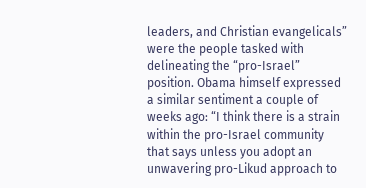leaders, and Christian evangelicals” were the people tasked with delineating the “pro-Israel” position. Obama himself expressed a similar sentiment a couple of weeks ago: “I think there is a strain within the pro-Israel community that says unless you adopt an unwavering pro-Likud approach to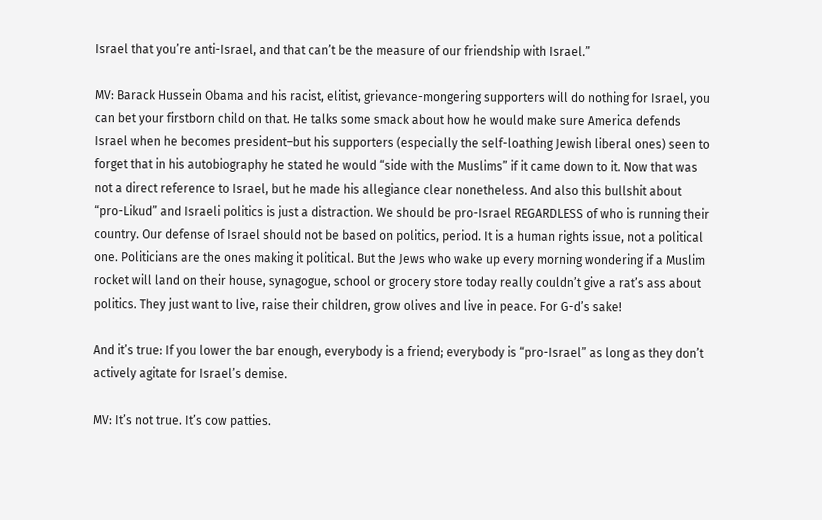Israel that you’re anti-Israel, and that can’t be the measure of our friendship with Israel.”

MV: Barack Hussein Obama and his racist, elitist, grievance-mongering supporters will do nothing for Israel, you can bet your firstborn child on that. He talks some smack about how he would make sure America defends Israel when he becomes president–but his supporters (especially the self-loathing Jewish liberal ones) seen to forget that in his autobiography he stated he would “side with the Muslims” if it came down to it. Now that was not a direct reference to Israel, but he made his allegiance clear nonetheless. And also this bullshit about “pro-Likud” and Israeli politics is just a distraction. We should be pro-Israel REGARDLESS of who is running their country. Our defense of Israel should not be based on politics, period. It is a human rights issue, not a political one. Politicians are the ones making it political. But the Jews who wake up every morning wondering if a Muslim rocket will land on their house, synagogue, school or grocery store today really couldn’t give a rat’s ass about politics. They just want to live, raise their children, grow olives and live in peace. For G-d’s sake!

And it’s true: If you lower the bar enough, everybody is a friend; everybody is “pro-Israel” as long as they don’t actively agitate for Israel’s demise.

MV: It’s not true. It’s cow patties.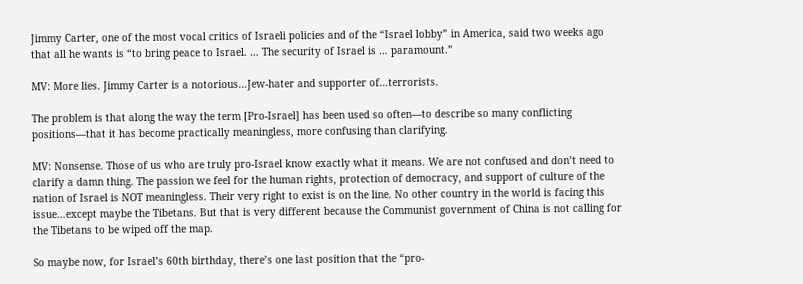Jimmy Carter, one of the most vocal critics of Israeli policies and of the “Israel lobby” in America, said two weeks ago that all he wants is “to bring peace to Israel. … The security of Israel is … paramount.”

MV: More lies. Jimmy Carter is a notorious…Jew-hater and supporter of…terrorists.

The problem is that along the way the term [Pro-Israel] has been used so often—to describe so many conflicting positions—that it has become practically meaningless, more confusing than clarifying.

MV: Nonsense. Those of us who are truly pro-Israel know exactly what it means. We are not confused and don’t need to clarify a damn thing. The passion we feel for the human rights, protection of democracy, and support of culture of the nation of Israel is NOT meaningless. Their very right to exist is on the line. No other country in the world is facing this issue…except maybe the Tibetans. But that is very different because the Communist government of China is not calling for the Tibetans to be wiped off the map.

So maybe now, for Israel’s 60th birthday, there’s one last position that the “pro-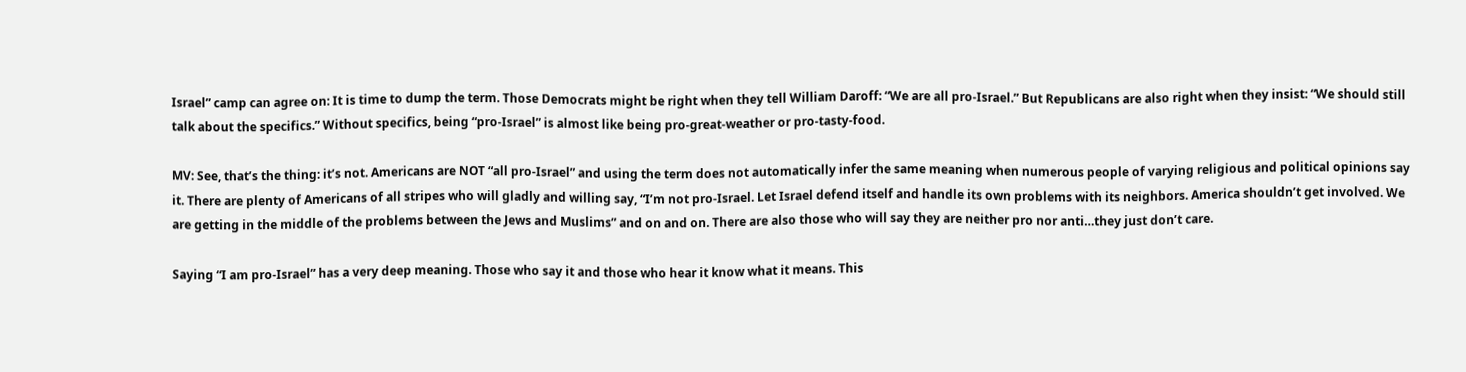Israel” camp can agree on: It is time to dump the term. Those Democrats might be right when they tell William Daroff: “We are all pro-Israel.” But Republicans are also right when they insist: “We should still talk about the specifics.” Without specifics, being “pro-Israel” is almost like being pro-great-weather or pro-tasty-food.

MV: See, that’s the thing: it’s not. Americans are NOT “all pro-Israel” and using the term does not automatically infer the same meaning when numerous people of varying religious and political opinions say it. There are plenty of Americans of all stripes who will gladly and willing say, “I’m not pro-Israel. Let Israel defend itself and handle its own problems with its neighbors. America shouldn’t get involved. We are getting in the middle of the problems between the Jews and Muslims” and on and on. There are also those who will say they are neither pro nor anti…they just don’t care.

Saying “I am pro-Israel” has a very deep meaning. Those who say it and those who hear it know what it means. This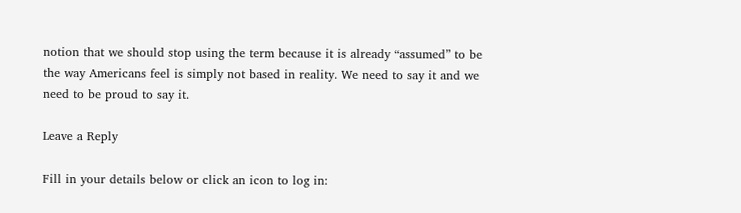notion that we should stop using the term because it is already “assumed” to be the way Americans feel is simply not based in reality. We need to say it and we need to be proud to say it.

Leave a Reply

Fill in your details below or click an icon to log in: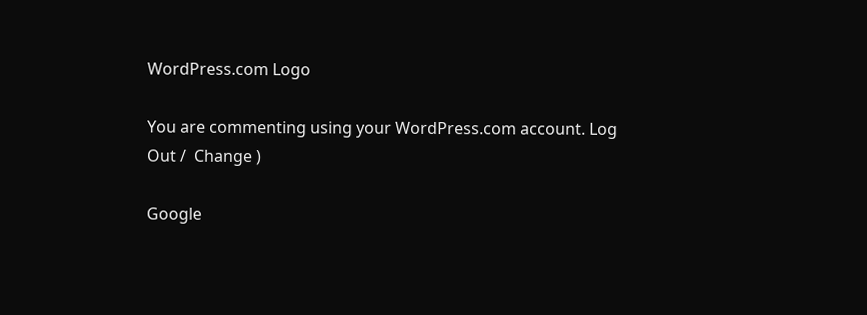WordPress.com Logo

You are commenting using your WordPress.com account. Log Out /  Change )

Google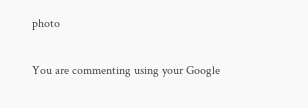photo

You are commenting using your Google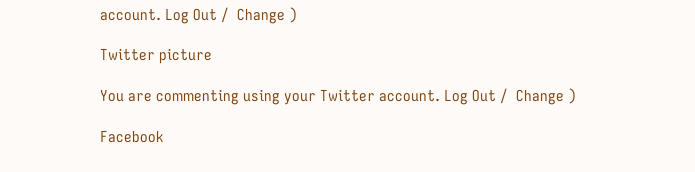account. Log Out /  Change )

Twitter picture

You are commenting using your Twitter account. Log Out /  Change )

Facebook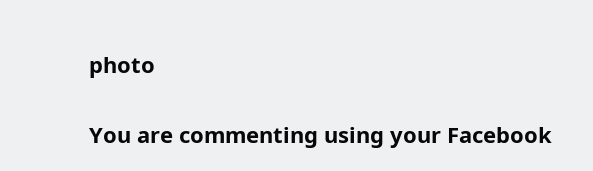photo

You are commenting using your Facebook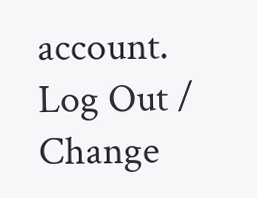account. Log Out /  Change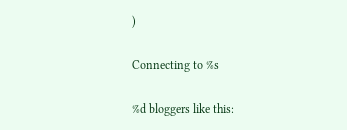)

Connecting to %s

%d bloggers like this: